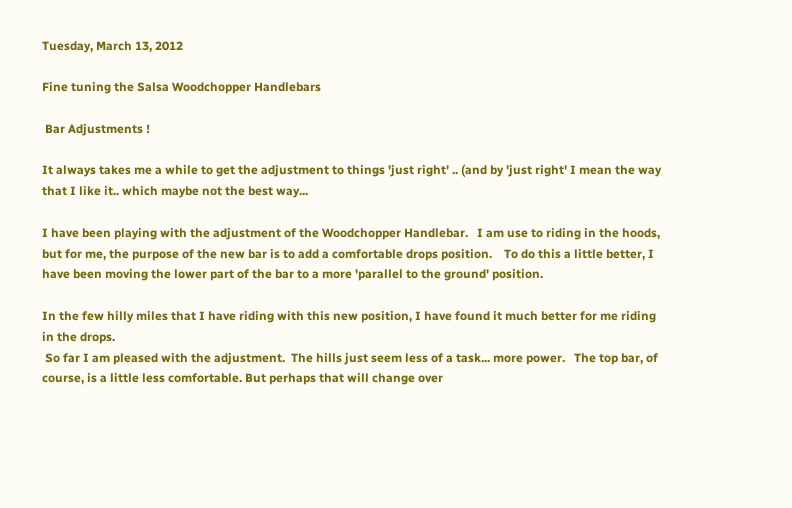Tuesday, March 13, 2012

Fine tuning the Salsa Woodchopper Handlebars

 Bar Adjustments !

It always takes me a while to get the adjustment to things 'just right' .. (and by 'just right' I mean the way that I like it.. which maybe not the best way...

I have been playing with the adjustment of the Woodchopper Handlebar.   I am use to riding in the hoods, but for me, the purpose of the new bar is to add a comfortable drops position.    To do this a little better, I have been moving the lower part of the bar to a more 'parallel to the ground' position.

In the few hilly miles that I have riding with this new position, I have found it much better for me riding in the drops.
 So far I am pleased with the adjustment.  The hills just seem less of a task... more power.   The top bar, of course, is a little less comfortable. But perhaps that will change over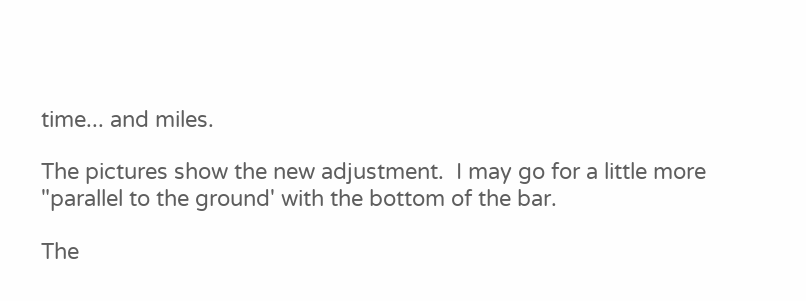time... and miles.

The pictures show the new adjustment.  I may go for a little more "parallel to the ground' with the bottom of the bar.

The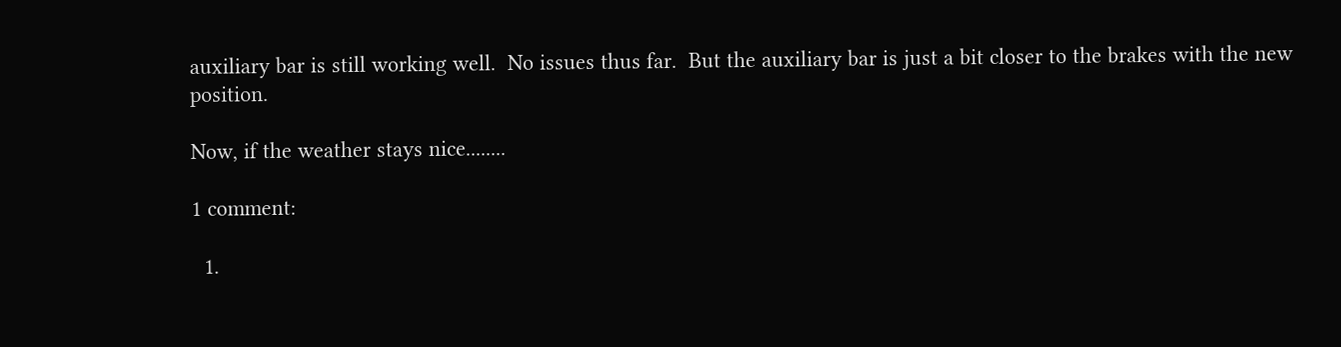auxiliary bar is still working well.  No issues thus far.  But the auxiliary bar is just a bit closer to the brakes with the new position.

Now, if the weather stays nice........

1 comment:

  1.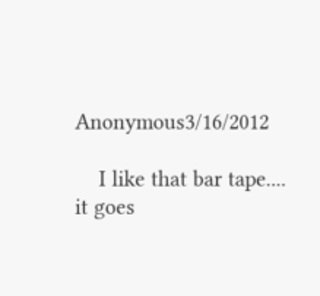Anonymous3/16/2012

    I like that bar tape.... it goes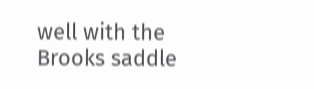well with the Brooks saddle